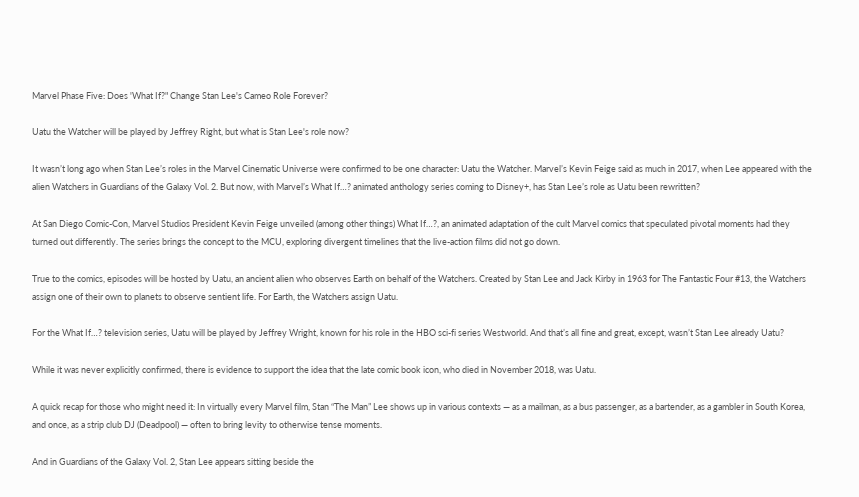Marvel Phase Five: Does 'What If?" Change Stan Lee's Cameo Role Forever?

Uatu the Watcher will be played by Jeffrey Right, but what is Stan Lee's role now?

It wasn’t long ago when Stan Lee’s roles in the Marvel Cinematic Universe were confirmed to be one character: Uatu the Watcher. Marvel’s Kevin Feige said as much in 2017, when Lee appeared with the alien Watchers in Guardians of the Galaxy Vol. 2. But now, with Marvel’s What If…? animated anthology series coming to Disney+, has Stan Lee’s role as Uatu been rewritten?

At San Diego Comic-Con, Marvel Studios President Kevin Feige unveiled (among other things) What If…?, an animated adaptation of the cult Marvel comics that speculated pivotal moments had they turned out differently. The series brings the concept to the MCU, exploring divergent timelines that the live-action films did not go down.

True to the comics, episodes will be hosted by Uatu, an ancient alien who observes Earth on behalf of the Watchers. Created by Stan Lee and Jack Kirby in 1963 for The Fantastic Four #13, the Watchers assign one of their own to planets to observe sentient life. For Earth, the Watchers assign Uatu.

For the What If…? television series, Uatu will be played by Jeffrey Wright, known for his role in the HBO sci-fi series Westworld. And that’s all fine and great, except, wasn’t Stan Lee already Uatu?

While it was never explicitly confirmed, there is evidence to support the idea that the late comic book icon, who died in November 2018, was Uatu.

A quick recap for those who might need it: In virtually every Marvel film, Stan “The Man” Lee shows up in various contexts — as a mailman, as a bus passenger, as a bartender, as a gambler in South Korea, and once, as a strip club DJ (Deadpool) — often to bring levity to otherwise tense moments.

And in Guardians of the Galaxy Vol. 2, Stan Lee appears sitting beside the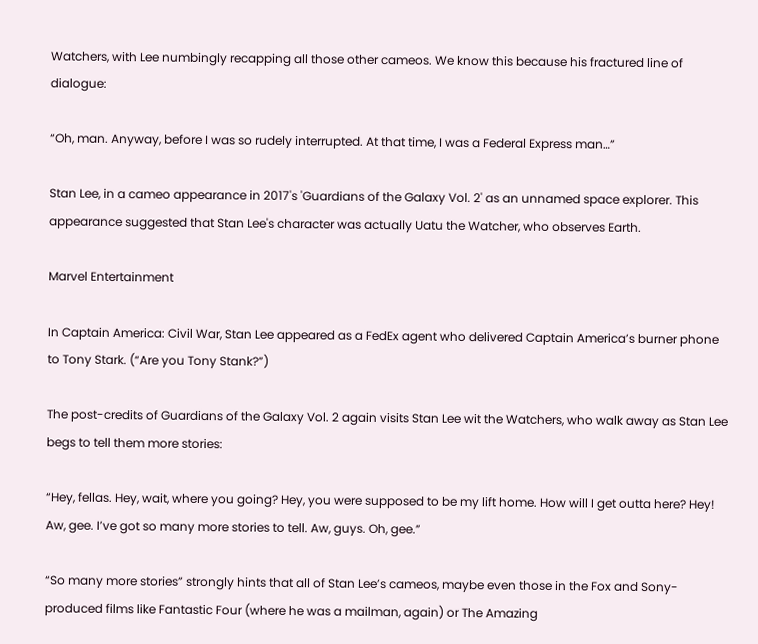Watchers, with Lee numbingly recapping all those other cameos. We know this because his fractured line of dialogue:

“Oh, man. Anyway, before I was so rudely interrupted. At that time, I was a Federal Express man…”

Stan Lee, in a cameo appearance in 2017's 'Guardians of the Galaxy Vol. 2' as an unnamed space explorer. This appearance suggested that Stan Lee's character was actually Uatu the Watcher, who observes Earth.

Marvel Entertainment

In Captain America: Civil War, Stan Lee appeared as a FedEx agent who delivered Captain America’s burner phone to Tony Stark. (“Are you Tony Stank?”)

The post-credits of Guardians of the Galaxy Vol. 2 again visits Stan Lee wit the Watchers, who walk away as Stan Lee begs to tell them more stories:

“Hey, fellas. Hey, wait, where you going? Hey, you were supposed to be my lift home. How will I get outta here? Hey! Aw, gee. I’ve got so many more stories to tell. Aw, guys. Oh, gee.”

“So many more stories” strongly hints that all of Stan Lee’s cameos, maybe even those in the Fox and Sony-produced films like Fantastic Four (where he was a mailman, again) or The Amazing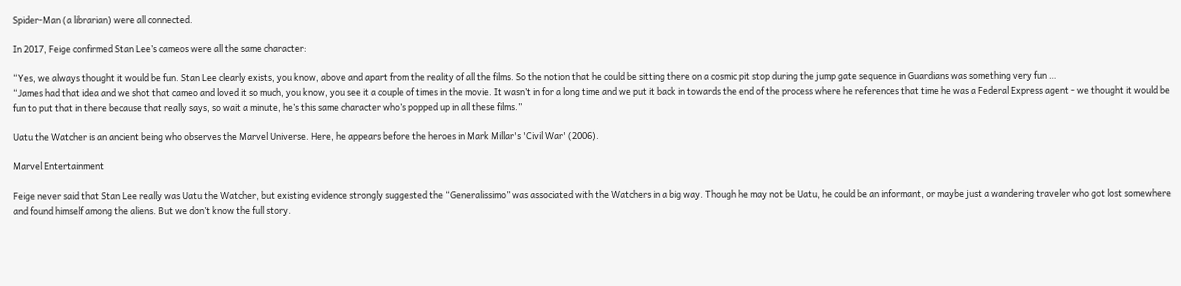Spider-Man (a librarian) were all connected.

In 2017, Feige confirmed Stan Lee’s cameos were all the same character:

“Yes, we always thought it would be fun. Stan Lee clearly exists, you know, above and apart from the reality of all the films. So the notion that he could be sitting there on a cosmic pit stop during the jump gate sequence in Guardians was something very fun …
“James had that idea and we shot that cameo and loved it so much, you know, you see it a couple of times in the movie. It wasn’t in for a long time and we put it back in towards the end of the process where he references that time he was a Federal Express agent - we thought it would be fun to put that in there because that really says, so wait a minute, he’s this same character who’s popped up in all these films.”

Uatu the Watcher is an ancient being who observes the Marvel Universe. Here, he appears before the heroes in Mark Millar's 'Civil War' (2006).

Marvel Entertainment

Feige never said that Stan Lee really was Uatu the Watcher, but existing evidence strongly suggested the “Generalissimo” was associated with the Watchers in a big way. Though he may not be Uatu, he could be an informant, or maybe just a wandering traveler who got lost somewhere and found himself among the aliens. But we don’t know the full story.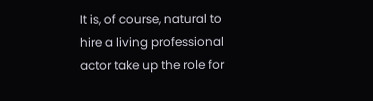It is, of course, natural to hire a living professional actor take up the role for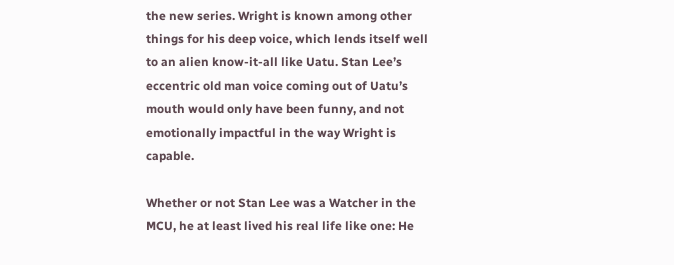the new series. Wright is known among other things for his deep voice, which lends itself well to an alien know-it-all like Uatu. Stan Lee’s eccentric old man voice coming out of Uatu’s mouth would only have been funny, and not emotionally impactful in the way Wright is capable.

Whether or not Stan Lee was a Watcher in the MCU, he at least lived his real life like one: He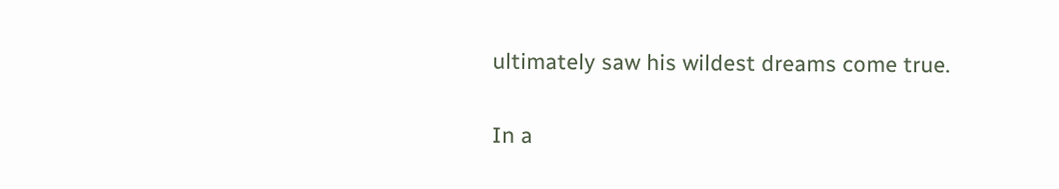ultimately saw his wildest dreams come true.

In a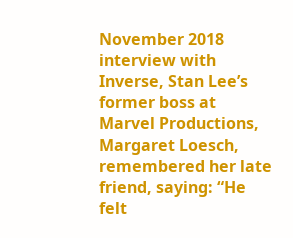November 2018 interview with Inverse, Stan Lee’s former boss at Marvel Productions, Margaret Loesch, remembered her late friend, saying: “He felt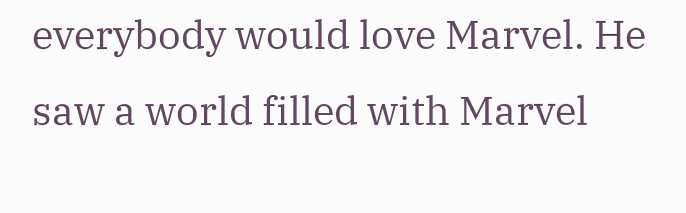everybody would love Marvel. He saw a world filled with Marvel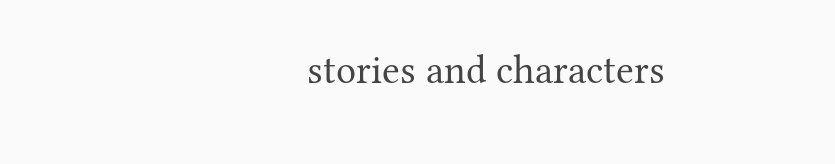stories and characters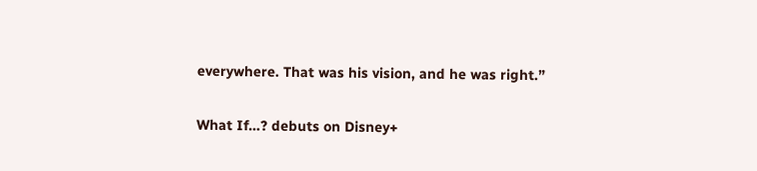everywhere. That was his vision, and he was right.”

What If…? debuts on Disney+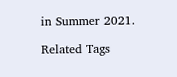in Summer 2021.

Related Tags